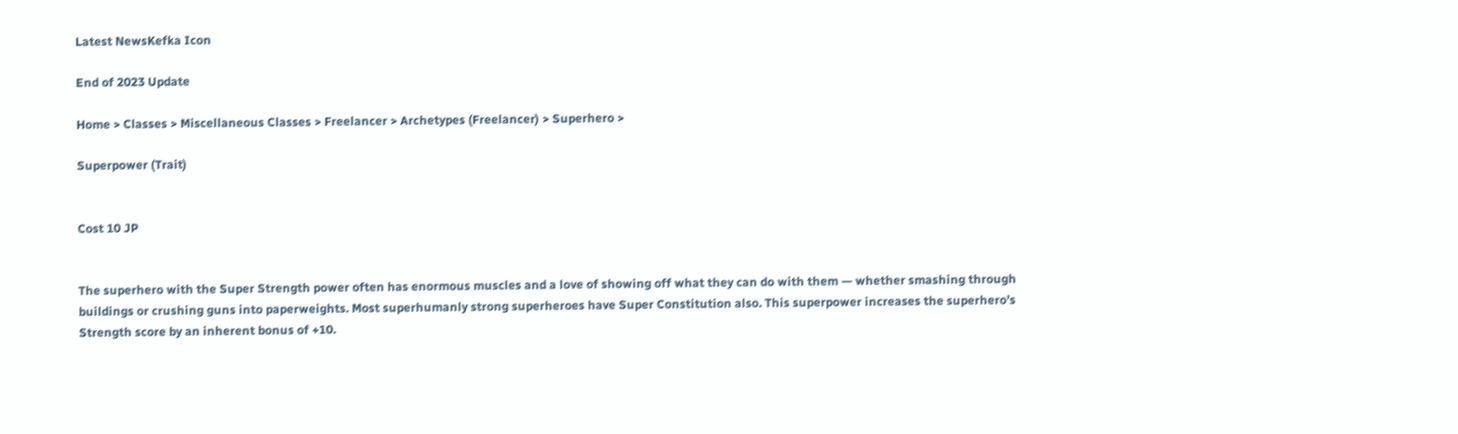Latest NewsKefka Icon

End of 2023 Update

Home > Classes > Miscellaneous Classes > Freelancer > Archetypes (Freelancer) > Superhero >

Superpower (Trait)


Cost 10 JP


The superhero with the Super Strength power often has enormous muscles and a love of showing off what they can do with them — whether smashing through buildings or crushing guns into paperweights. Most superhumanly strong superheroes have Super Constitution also. This superpower increases the superhero’s Strength score by an inherent bonus of +10.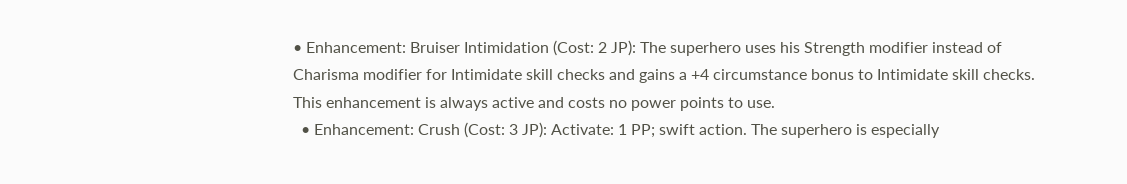• Enhancement: Bruiser Intimidation (Cost: 2 JP): The superhero uses his Strength modifier instead of Charisma modifier for Intimidate skill checks and gains a +4 circumstance bonus to Intimidate skill checks. This enhancement is always active and costs no power points to use.
  • Enhancement: Crush (Cost: 3 JP): Activate: 1 PP; swift action. The superhero is especially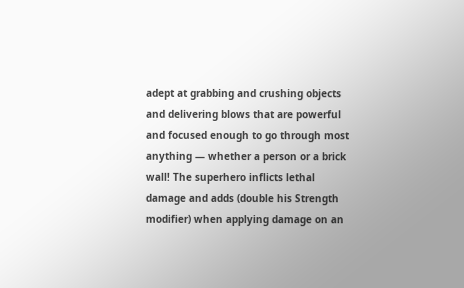adept at grabbing and crushing objects and delivering blows that are powerful and focused enough to go through most anything — whether a person or a brick wall! The superhero inflicts lethal damage and adds (double his Strength modifier) when applying damage on an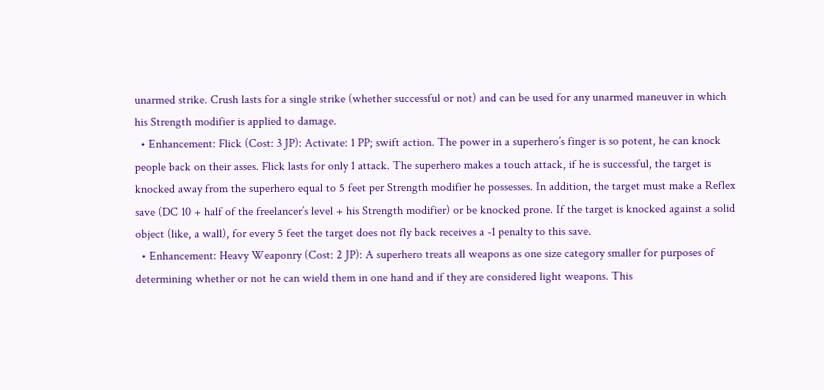unarmed strike. Crush lasts for a single strike (whether successful or not) and can be used for any unarmed maneuver in which his Strength modifier is applied to damage.
  • Enhancement: Flick (Cost: 3 JP): Activate: 1 PP; swift action. The power in a superhero’s finger is so potent, he can knock people back on their asses. Flick lasts for only 1 attack. The superhero makes a touch attack, if he is successful, the target is knocked away from the superhero equal to 5 feet per Strength modifier he possesses. In addition, the target must make a Reflex save (DC 10 + half of the freelancer’s level + his Strength modifier) or be knocked prone. If the target is knocked against a solid object (like, a wall), for every 5 feet the target does not fly back receives a -1 penalty to this save.
  • Enhancement: Heavy Weaponry (Cost: 2 JP): A superhero treats all weapons as one size category smaller for purposes of determining whether or not he can wield them in one hand and if they are considered light weapons. This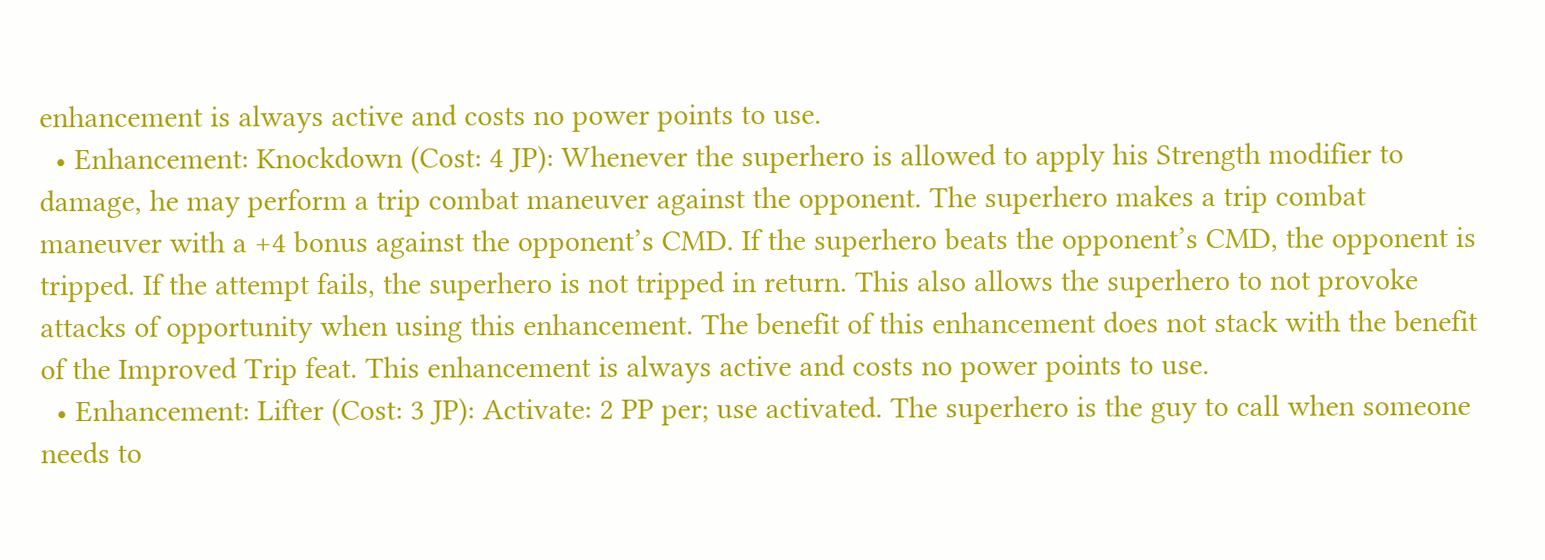enhancement is always active and costs no power points to use.
  • Enhancement: Knockdown (Cost: 4 JP): Whenever the superhero is allowed to apply his Strength modifier to damage, he may perform a trip combat maneuver against the opponent. The superhero makes a trip combat maneuver with a +4 bonus against the opponent’s CMD. If the superhero beats the opponent’s CMD, the opponent is tripped. If the attempt fails, the superhero is not tripped in return. This also allows the superhero to not provoke attacks of opportunity when using this enhancement. The benefit of this enhancement does not stack with the benefit of the Improved Trip feat. This enhancement is always active and costs no power points to use.
  • Enhancement: Lifter (Cost: 3 JP): Activate: 2 PP per; use activated. The superhero is the guy to call when someone needs to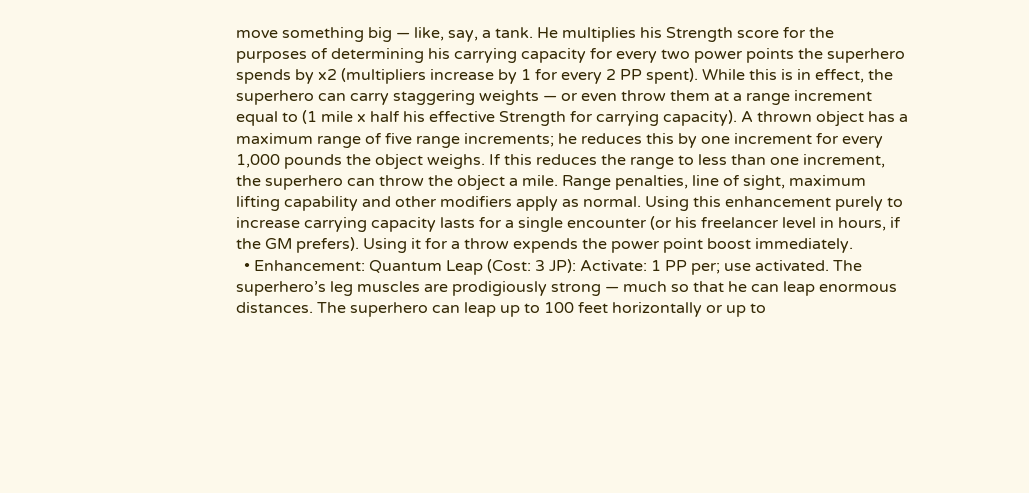move something big — like, say, a tank. He multiplies his Strength score for the purposes of determining his carrying capacity for every two power points the superhero spends by x2 (multipliers increase by 1 for every 2 PP spent). While this is in effect, the superhero can carry staggering weights — or even throw them at a range increment equal to (1 mile x half his effective Strength for carrying capacity). A thrown object has a maximum range of five range increments; he reduces this by one increment for every 1,000 pounds the object weighs. If this reduces the range to less than one increment, the superhero can throw the object a mile. Range penalties, line of sight, maximum lifting capability and other modifiers apply as normal. Using this enhancement purely to increase carrying capacity lasts for a single encounter (or his freelancer level in hours, if the GM prefers). Using it for a throw expends the power point boost immediately.
  • Enhancement: Quantum Leap (Cost: 3 JP): Activate: 1 PP per; use activated. The superhero’s leg muscles are prodigiously strong — much so that he can leap enormous distances. The superhero can leap up to 100 feet horizontally or up to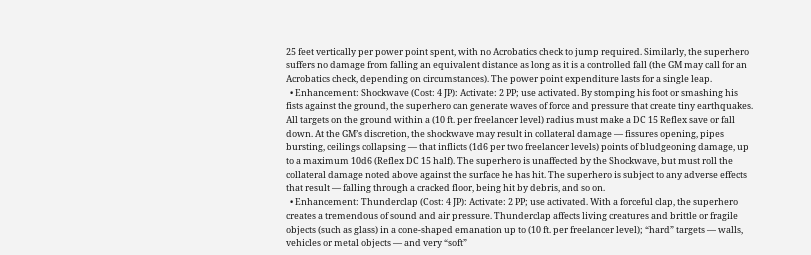25 feet vertically per power point spent, with no Acrobatics check to jump required. Similarly, the superhero suffers no damage from falling an equivalent distance as long as it is a controlled fall (the GM may call for an Acrobatics check, depending on circumstances). The power point expenditure lasts for a single leap.
  • Enhancement: Shockwave (Cost: 4 JP): Activate: 2 PP; use activated. By stomping his foot or smashing his fists against the ground, the superhero can generate waves of force and pressure that create tiny earthquakes. All targets on the ground within a (10 ft. per freelancer level) radius must make a DC 15 Reflex save or fall down. At the GM’s discretion, the shockwave may result in collateral damage — fissures opening, pipes bursting, ceilings collapsing — that inflicts (1d6 per two freelancer levels) points of bludgeoning damage, up to a maximum 10d6 (Reflex DC 15 half). The superhero is unaffected by the Shockwave, but must roll the collateral damage noted above against the surface he has hit. The superhero is subject to any adverse effects that result — falling through a cracked floor, being hit by debris, and so on.
  • Enhancement: Thunderclap (Cost: 4 JP): Activate: 2 PP; use activated. With a forceful clap, the superhero creates a tremendous of sound and air pressure. Thunderclap affects living creatures and brittle or fragile objects (such as glass) in a cone-shaped emanation up to (10 ft. per freelancer level); “hard” targets — walls, vehicles or metal objects — and very “soft”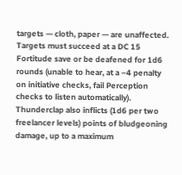targets — cloth, paper — are unaffected. Targets must succeed at a DC 15 Fortitude save or be deafened for 1d6 rounds (unable to hear, at a –4 penalty on initiative checks, fail Perception checks to listen automatically). Thunderclap also inflicts (1d6 per two freelancer levels) points of bludgeoning damage, up to a maximum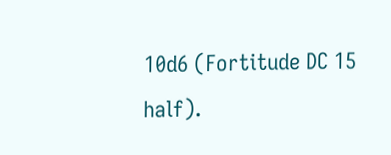10d6 (Fortitude DC 15 half).